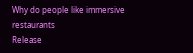Why do people like immersive restaurants
Release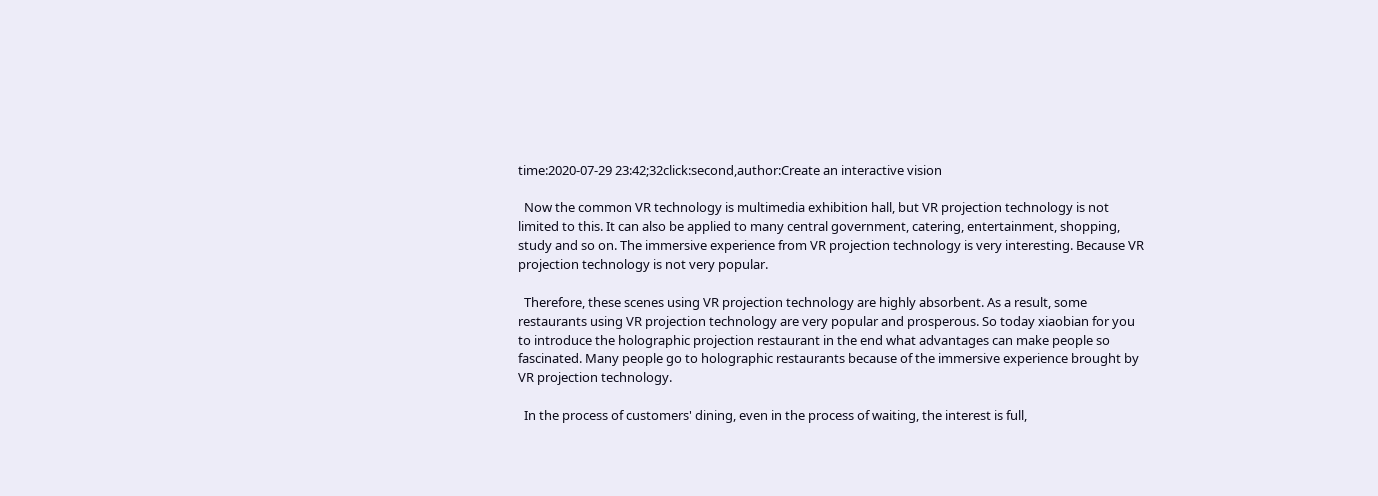time:2020-07-29 23:42;32click:second,author:Create an interactive vision

  Now the common VR technology is multimedia exhibition hall, but VR projection technology is not limited to this. It can also be applied to many central government, catering, entertainment, shopping, study and so on. The immersive experience from VR projection technology is very interesting. Because VR projection technology is not very popular.

  Therefore, these scenes using VR projection technology are highly absorbent. As a result, some restaurants using VR projection technology are very popular and prosperous. So today xiaobian for you to introduce the holographic projection restaurant in the end what advantages can make people so fascinated. Many people go to holographic restaurants because of the immersive experience brought by VR projection technology.

  In the process of customers' dining, even in the process of waiting, the interest is full,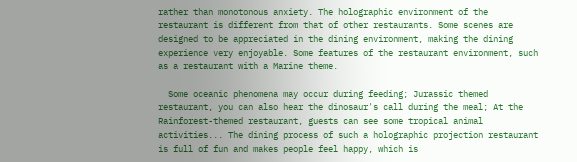rather than monotonous anxiety. The holographic environment of the restaurant is different from that of other restaurants. Some scenes are designed to be appreciated in the dining environment, making the dining experience very enjoyable. Some features of the restaurant environment, such as a restaurant with a Marine theme.

  Some oceanic phenomena may occur during feeding; Jurassic themed restaurant, you can also hear the dinosaur's call during the meal; At the Rainforest-themed restaurant, guests can see some tropical animal activities... The dining process of such a holographic projection restaurant is full of fun and makes people feel happy, which is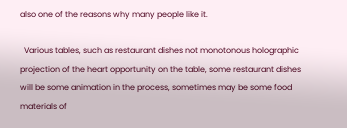also one of the reasons why many people like it.

  Various tables, such as restaurant dishes not monotonous holographic projection of the heart opportunity on the table, some restaurant dishes will be some animation in the process, sometimes may be some food materials of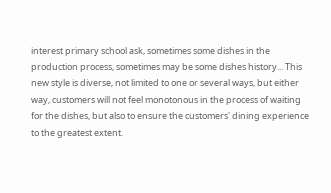interest primary school ask, sometimes some dishes in the production process, sometimes may be some dishes history... This new style is diverse, not limited to one or several ways, but either way, customers will not feel monotonous in the process of waiting for the dishes, but also to ensure the customers' dining experience to the greatest extent.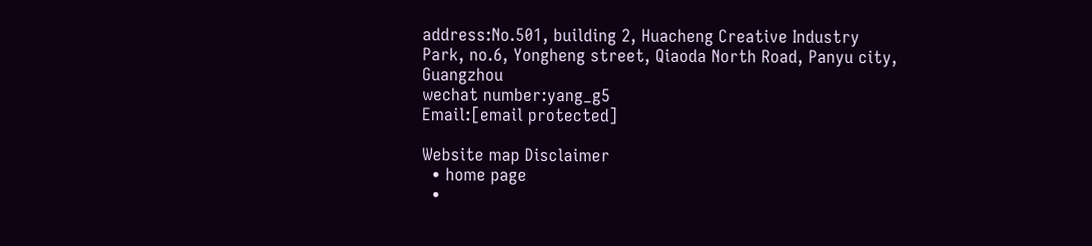address:No.501, building 2, Huacheng Creative Industry Park, no.6, Yongheng street, Qiaoda North Road, Panyu city, Guangzhou
wechat number:yang_g5
Email:[email protected]

Website map Disclaimer
  • home page
  •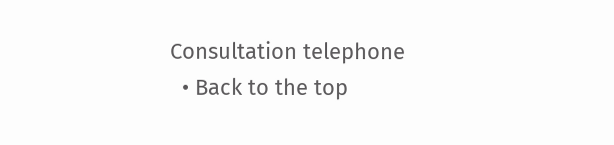Consultation telephone
  • Back to the top